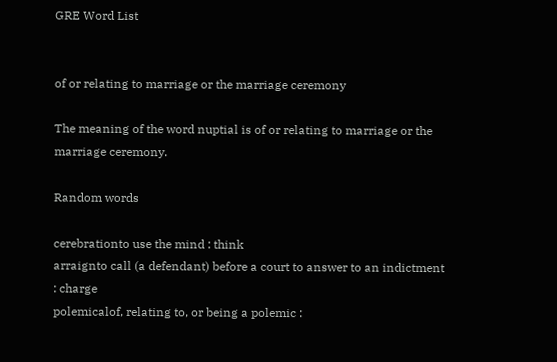GRE Word List


of or relating to marriage or the marriage ceremony

The meaning of the word nuptial is of or relating to marriage or the marriage ceremony.

Random words

cerebrationto use the mind : think
arraignto call (a defendant) before a court to answer to an indictment : charge
polemicalof, relating to, or being a polemic :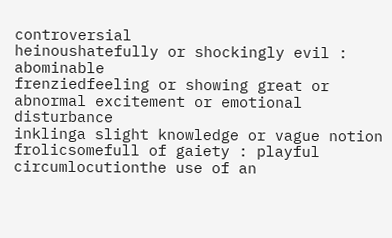controversial
heinoushatefully or shockingly evil : abominable
frenziedfeeling or showing great or abnormal excitement or emotional disturbance
inklinga slight knowledge or vague notion
frolicsomefull of gaiety : playful
circumlocutionthe use of an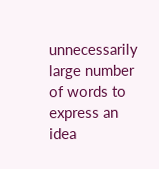unnecessarily large number of words to express an idea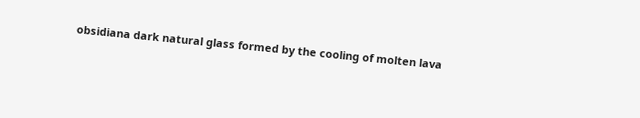obsidiana dark natural glass formed by the cooling of molten lava